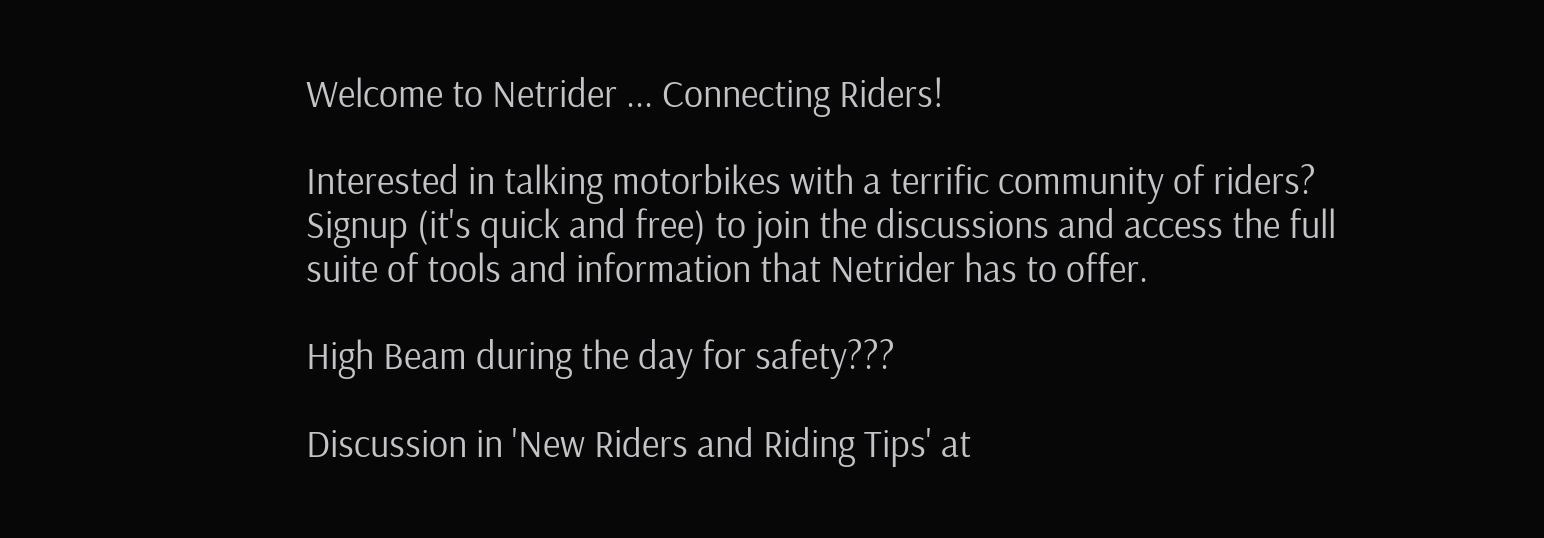Welcome to Netrider ... Connecting Riders!

Interested in talking motorbikes with a terrific community of riders?
Signup (it's quick and free) to join the discussions and access the full suite of tools and information that Netrider has to offer.

High Beam during the day for safety???

Discussion in 'New Riders and Riding Tips' at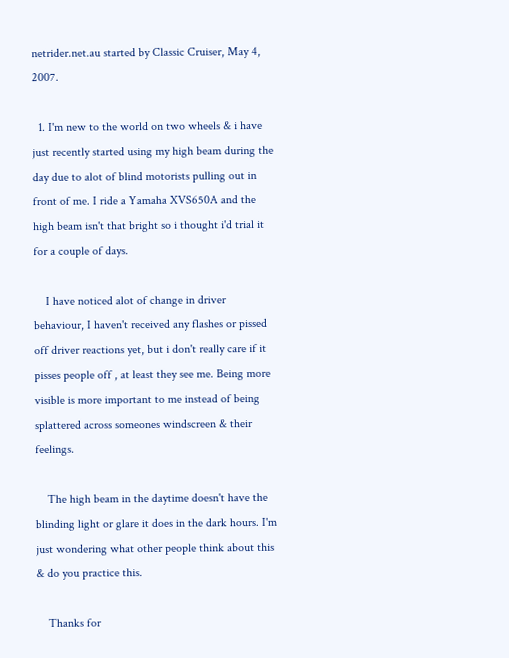netrider.net.au started by Classic Cruiser, May 4, 2007.

  1. I'm new to the world on two wheels & i have just recently started using my high beam during the day due to alot of blind motorists pulling out in front of me. I ride a Yamaha XVS650A and the high beam isn't that bright so i thought i'd trial it for a couple of days.

    I have noticed alot of change in driver behaviour, I haven't received any flashes or pissed off driver reactions yet, but i don't really care if it pisses people off , at least they see me. Being more visible is more important to me instead of being splattered across someones windscreen & their feelings.

    The high beam in the daytime doesn't have the blinding light or glare it does in the dark hours. I'm just wondering what other people think about this & do you practice this.

    Thanks for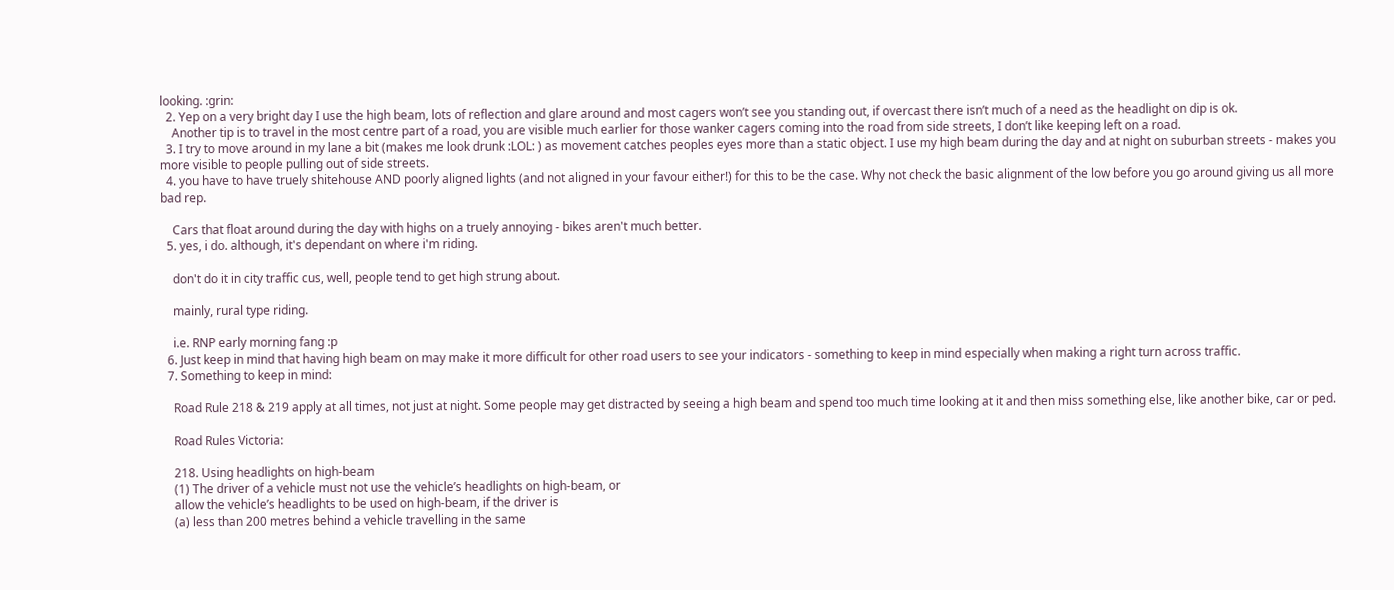looking. :grin:
  2. Yep on a very bright day I use the high beam, lots of reflection and glare around and most cagers won’t see you standing out, if overcast there isn’t much of a need as the headlight on dip is ok.
    Another tip is to travel in the most centre part of a road, you are visible much earlier for those wanker cagers coming into the road from side streets, I don’t like keeping left on a road.
  3. I try to move around in my lane a bit (makes me look drunk :LOL: ) as movement catches peoples eyes more than a static object. I use my high beam during the day and at night on suburban streets - makes you more visible to people pulling out of side streets.
  4. you have to have truely shitehouse AND poorly aligned lights (and not aligned in your favour either!) for this to be the case. Why not check the basic alignment of the low before you go around giving us all more bad rep.

    Cars that float around during the day with highs on a truely annoying - bikes aren't much better.
  5. yes, i do. although, it's dependant on where i'm riding.

    don't do it in city traffic cus, well, people tend to get high strung about.

    mainly, rural type riding.

    i.e. RNP early morning fang :p
  6. Just keep in mind that having high beam on may make it more difficult for other road users to see your indicators - something to keep in mind especially when making a right turn across traffic.
  7. Something to keep in mind:

    Road Rule 218 & 219 apply at all times, not just at night. Some people may get distracted by seeing a high beam and spend too much time looking at it and then miss something else, like another bike, car or ped.

    Road Rules Victoria:

    218. Using headlights on high-beam
    (1) The driver of a vehicle must not use the vehicle’s headlights on high-beam, or
    allow the vehicle’s headlights to be used on high-beam, if the driver is
    (a) less than 200 metres behind a vehicle travelling in the same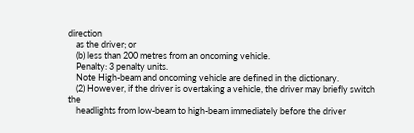direction
    as the driver; or
    (b) less than 200 metres from an oncoming vehicle.
    Penalty: 3 penalty units.
    Note High-beam and oncoming vehicle are defined in the dictionary.
    (2) However, if the driver is overtaking a vehicle, the driver may briefly switch the
    headlights from low-beam to high-beam immediately before the driver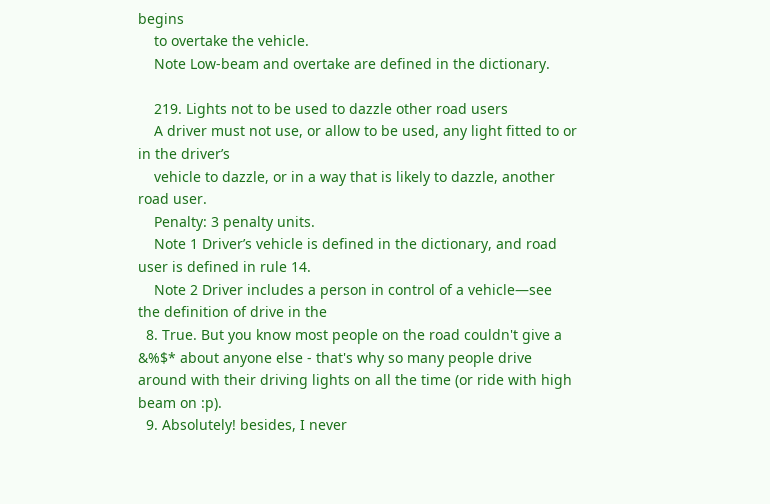begins
    to overtake the vehicle.
    Note Low-beam and overtake are defined in the dictionary.

    219. Lights not to be used to dazzle other road users
    A driver must not use, or allow to be used, any light fitted to or in the driver’s
    vehicle to dazzle, or in a way that is likely to dazzle, another road user.
    Penalty: 3 penalty units.
    Note 1 Driver’s vehicle is defined in the dictionary, and road user is defined in rule 14.
    Note 2 Driver includes a person in control of a vehicle—see the definition of drive in the
  8. True. But you know most people on the road couldn't give a &%$* about anyone else - that's why so many people drive around with their driving lights on all the time (or ride with high beam on :p).
  9. Absolutely! besides, I never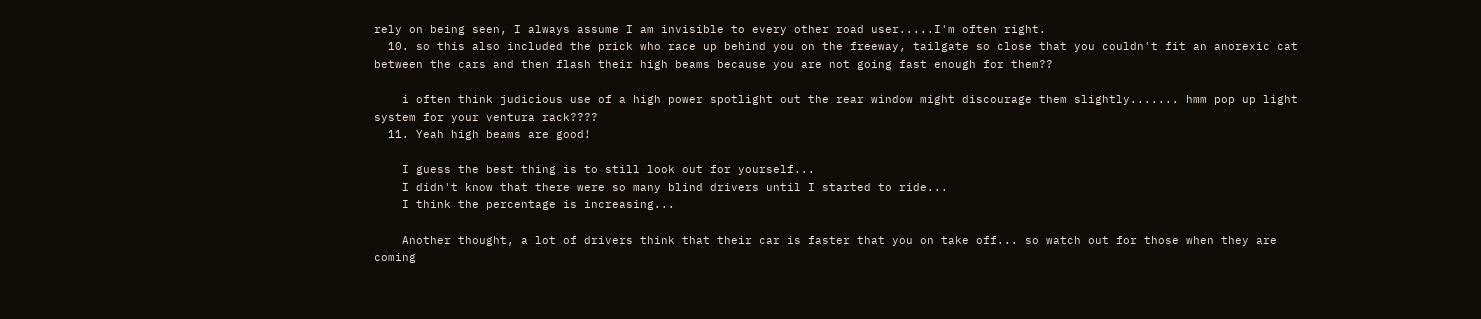rely on being seen, I always assume I am invisible to every other road user.....I'm often right.
  10. so this also included the prick who race up behind you on the freeway, tailgate so close that you couldn't fit an anorexic cat between the cars and then flash their high beams because you are not going fast enough for them??

    i often think judicious use of a high power spotlight out the rear window might discourage them slightly....... hmm pop up light system for your ventura rack????
  11. Yeah high beams are good!

    I guess the best thing is to still look out for yourself...
    I didn't know that there were so many blind drivers until I started to ride...
    I think the percentage is increasing...

    Another thought, a lot of drivers think that their car is faster that you on take off... so watch out for those when they are coming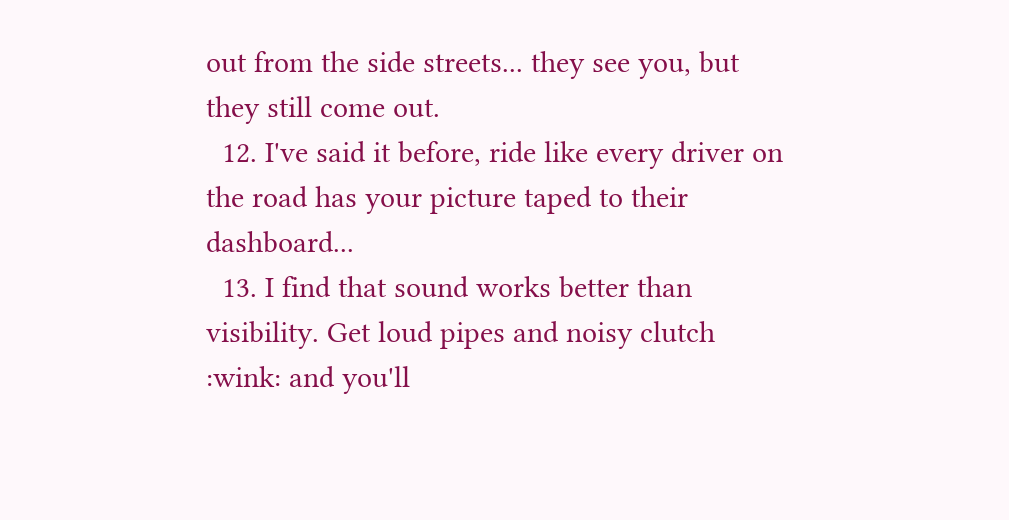out from the side streets... they see you, but they still come out.
  12. I've said it before, ride like every driver on the road has your picture taped to their dashboard...
  13. I find that sound works better than visibility. Get loud pipes and noisy clutch :wink: and you'll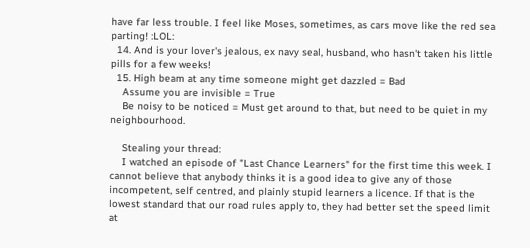have far less trouble. I feel like Moses, sometimes, as cars move like the red sea parting! :LOL:
  14. And is your lover's jealous, ex navy seal, husband, who hasn't taken his little pills for a few weeks!
  15. High beam at any time someone might get dazzled = Bad
    Assume you are invisible = True
    Be noisy to be noticed = Must get around to that, but need to be quiet in my neighbourhood.

    Stealing your thread:
    I watched an episode of "Last Chance Learners" for the first time this week. I cannot believe that anybody thinks it is a good idea to give any of those incompetent, self centred, and plainly stupid learners a licence. If that is the lowest standard that our road rules apply to, they had better set the speed limit at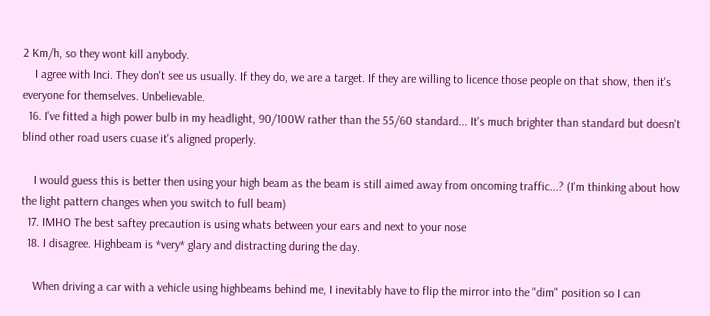2 Km/h, so they wont kill anybody.
    I agree with Inci. They don't see us usually. If they do, we are a target. If they are willing to licence those people on that show, then it's everyone for themselves. Unbelievable.
  16. I've fitted a high power bulb in my headlight, 90/100W rather than the 55/60 standard... It's much brighter than standard but doesn't blind other road users cuase it's aligned properly.

    I would guess this is better then using your high beam as the beam is still aimed away from oncoming traffic...? (I'm thinking about how the light pattern changes when you switch to full beam)
  17. IMHO The best saftey precaution is using whats between your ears and next to your nose
  18. I disagree. Highbeam is *very* glary and distracting during the day.

    When driving a car with a vehicle using highbeams behind me, I inevitably have to flip the mirror into the "dim" position so I can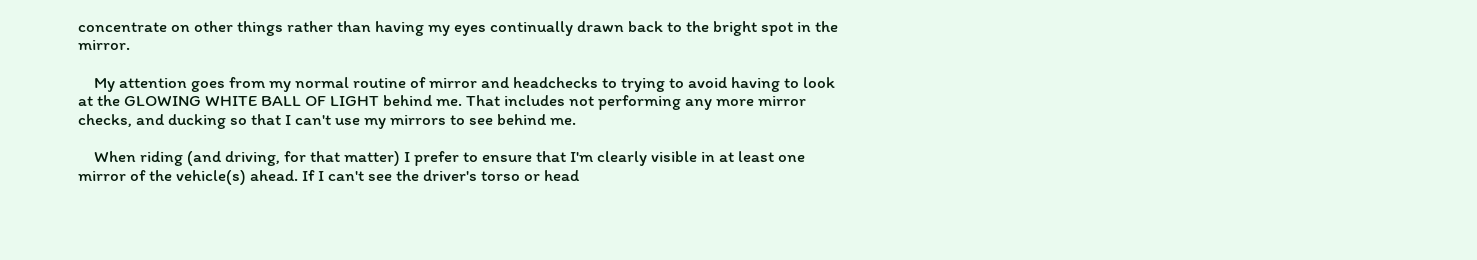concentrate on other things rather than having my eyes continually drawn back to the bright spot in the mirror.

    My attention goes from my normal routine of mirror and headchecks to trying to avoid having to look at the GLOWING WHITE BALL OF LIGHT behind me. That includes not performing any more mirror checks, and ducking so that I can't use my mirrors to see behind me.

    When riding (and driving, for that matter) I prefer to ensure that I'm clearly visible in at least one mirror of the vehicle(s) ahead. If I can't see the driver's torso or head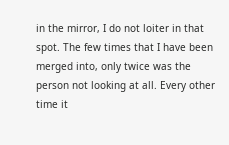in the mirror, I do not loiter in that spot. The few times that I have been merged into, only twice was the person not looking at all. Every other time it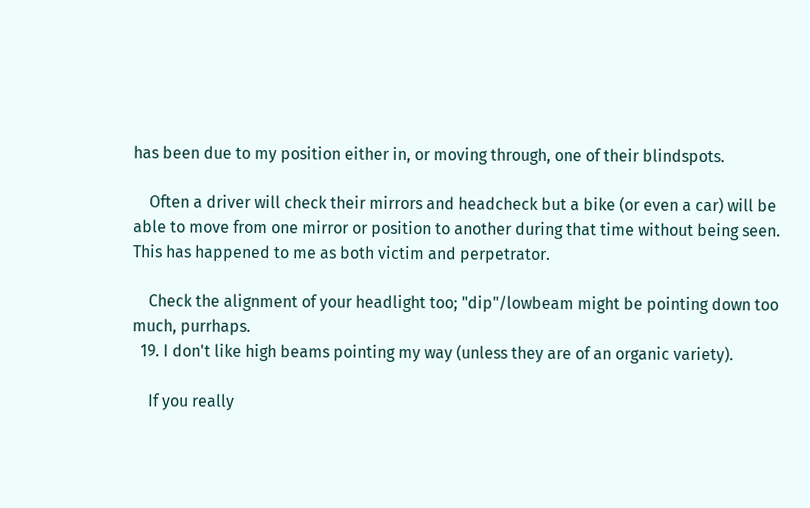has been due to my position either in, or moving through, one of their blindspots.

    Often a driver will check their mirrors and headcheck but a bike (or even a car) will be able to move from one mirror or position to another during that time without being seen. This has happened to me as both victim and perpetrator.

    Check the alignment of your headlight too; "dip"/lowbeam might be pointing down too much, purrhaps.
  19. I don't like high beams pointing my way (unless they are of an organic variety).

    If you really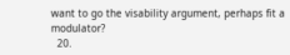want to go the visability argument, perhaps fit a modulator?
  20.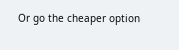Or go the cheaper option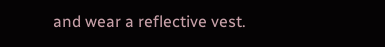and wear a reflective vest.